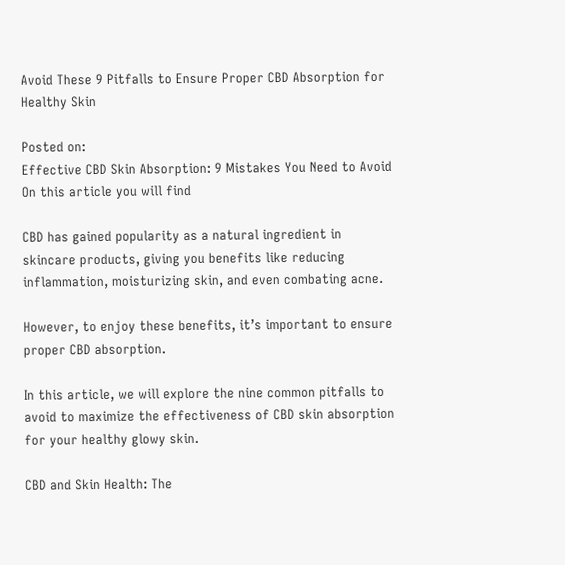Avoid These 9 Pitfalls to Ensure Proper CBD Absorption for Healthy Skin

Posted on:
Effective CBD Skin Absorption: 9 Mistakes You Need to Avoid
On this article you will find

CBD has gained popularity as a natural ingredient in skincare products, giving you benefits like reducing inflammation, moisturizing skin, and even combating acne.

However, to enjoy these benefits, it’s important to ensure proper CBD absorption.

In this article, we will explore the nine common pitfalls to avoid to maximize the effectiveness of CBD skin absorption for your healthy glowy skin.

CBD and Skin Health: The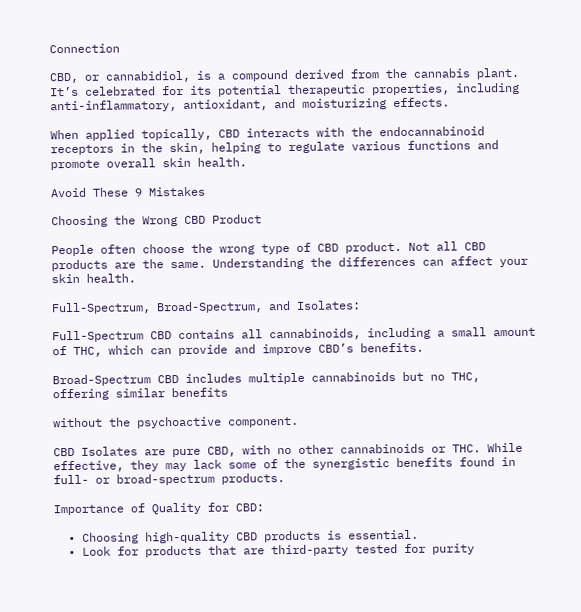Connection

CBD, or cannabidiol, is a compound derived from the cannabis plant. It’s celebrated for its potential therapeutic properties, including anti-inflammatory, antioxidant, and moisturizing effects.

When applied topically, CBD interacts with the endocannabinoid receptors in the skin, helping to regulate various functions and promote overall skin health.

Avoid These 9 Mistakes

Choosing the Wrong CBD Product

People often choose the wrong type of CBD product. Not all CBD products are the same. Understanding the differences can affect your skin health.

Full-Spectrum, Broad-Spectrum, and Isolates:

Full-Spectrum CBD contains all cannabinoids, including a small amount of THC, which can provide and improve CBD’s benefits.

Broad-Spectrum CBD includes multiple cannabinoids but no THC, offering similar benefits

without the psychoactive component.

CBD Isolates are pure CBD, with no other cannabinoids or THC. While effective, they may lack some of the synergistic benefits found in full- or broad-spectrum products.

Importance of Quality for CBD:

  • Choosing high-quality CBD products is essential.
  • Look for products that are third-party tested for purity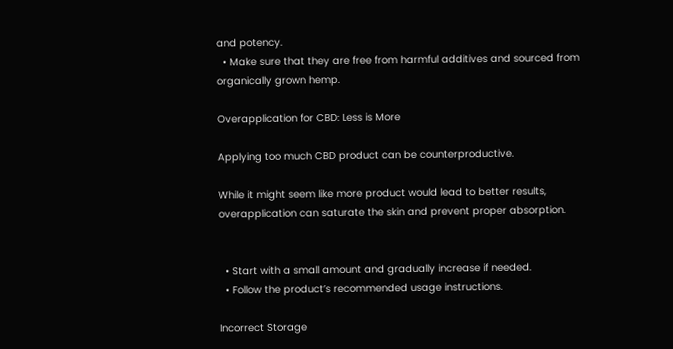and potency.
  • Make sure that they are free from harmful additives and sourced from organically grown hemp.

Overapplication for CBD: Less is More

Applying too much CBD product can be counterproductive.

While it might seem like more product would lead to better results, overapplication can saturate the skin and prevent proper absorption.


  • Start with a small amount and gradually increase if needed.
  • Follow the product’s recommended usage instructions.

Incorrect Storage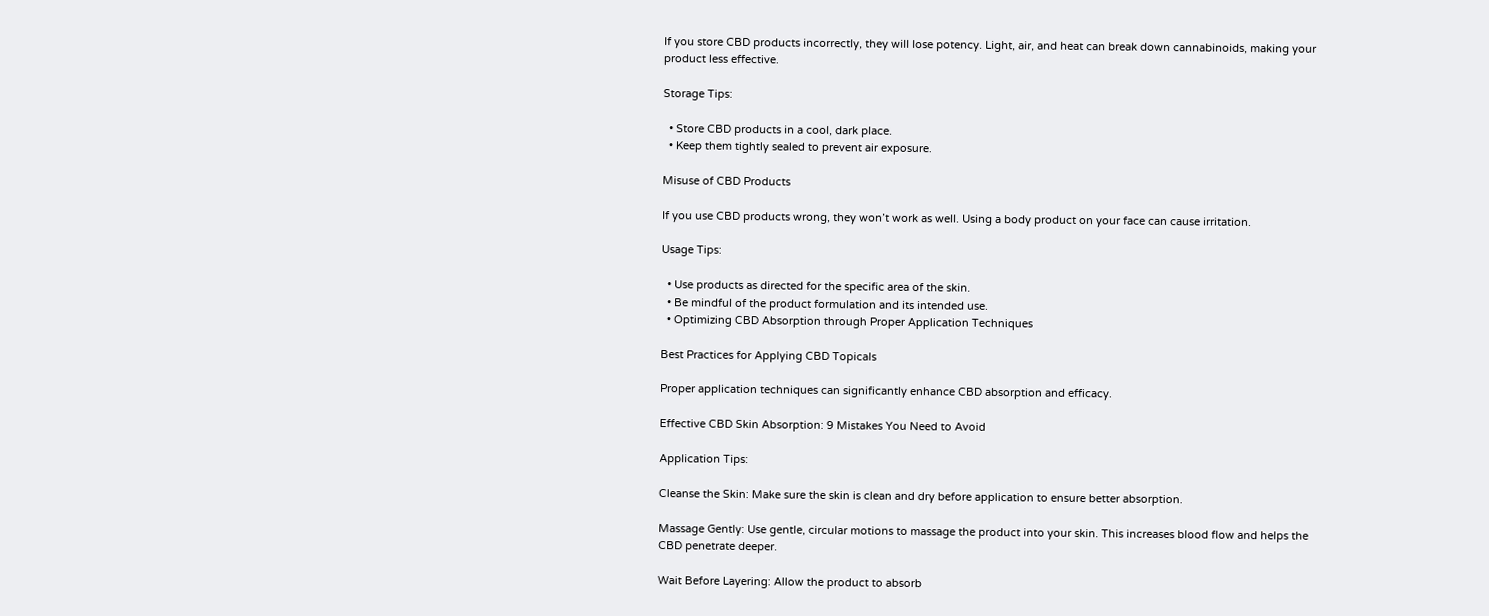If you store CBD products incorrectly, they will lose potency. Light, air, and heat can break down cannabinoids, making your product less effective.

Storage Tips:

  • Store CBD products in a cool, dark place.
  • Keep them tightly sealed to prevent air exposure.

Misuse of CBD Products

If you use CBD products wrong, they won’t work as well. Using a body product on your face can cause irritation.

Usage Tips:

  • Use products as directed for the specific area of the skin.
  • Be mindful of the product formulation and its intended use.
  • Optimizing CBD Absorption through Proper Application Techniques

Best Practices for Applying CBD Topicals

Proper application techniques can significantly enhance CBD absorption and efficacy.

Effective CBD Skin Absorption: 9 Mistakes You Need to Avoid

Application Tips:

Cleanse the Skin: Make sure the skin is clean and dry before application to ensure better absorption.

Massage Gently: Use gentle, circular motions to massage the product into your skin. This increases blood flow and helps the CBD penetrate deeper.

Wait Before Layering: Allow the product to absorb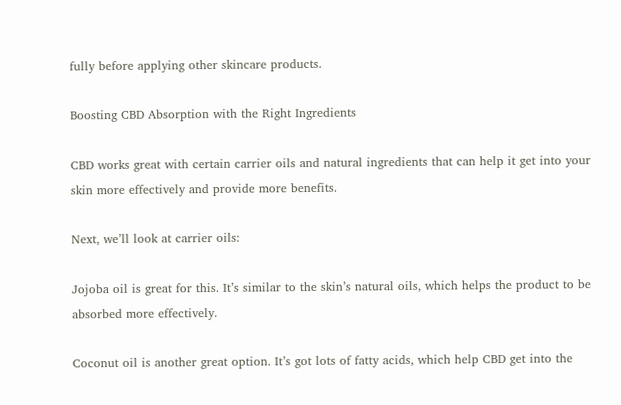fully before applying other skincare products.

Boosting CBD Absorption with the Right Ingredients

CBD works great with certain carrier oils and natural ingredients that can help it get into your skin more effectively and provide more benefits.

Next, we’ll look at carrier oils:

Jojoba oil is great for this. It’s similar to the skin’s natural oils, which helps the product to be absorbed more effectively.

Coconut oil is another great option. It’s got lots of fatty acids, which help CBD get into the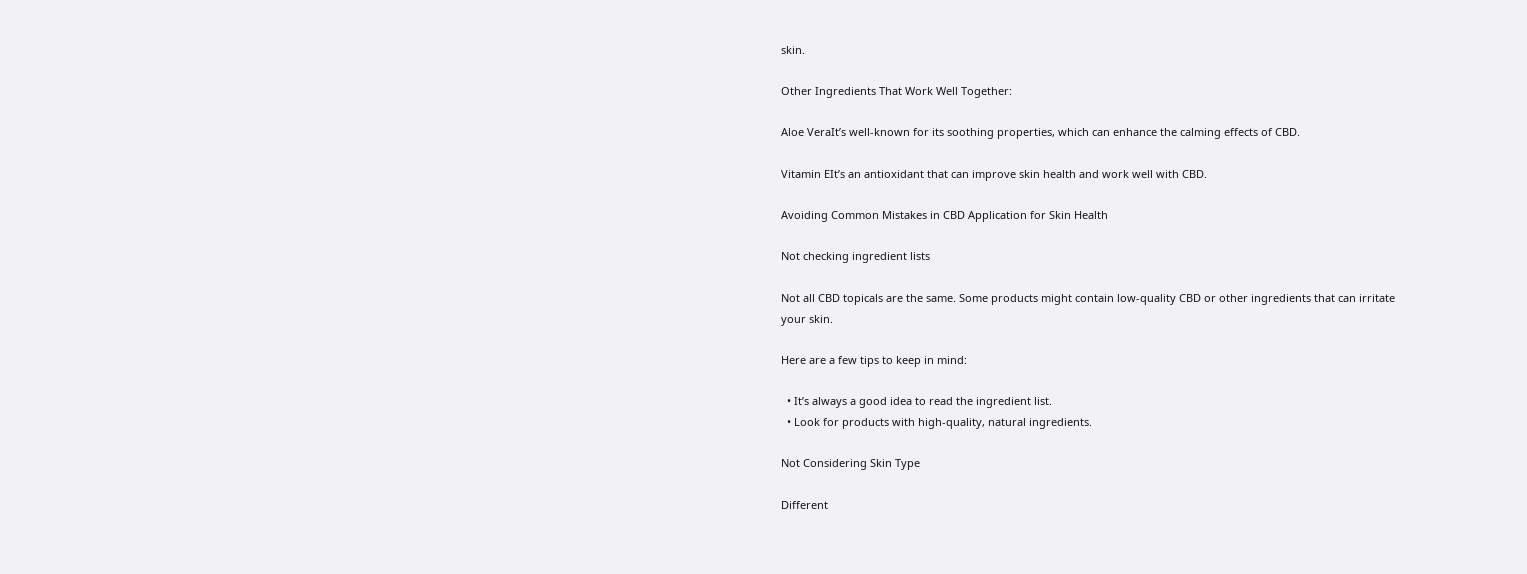skin.

Other Ingredients That Work Well Together:

Aloe VeraIt’s well-known for its soothing properties, which can enhance the calming effects of CBD.

Vitamin EIt’s an antioxidant that can improve skin health and work well with CBD.

Avoiding Common Mistakes in CBD Application for Skin Health

Not checking ingredient lists

Not all CBD topicals are the same. Some products might contain low-quality CBD or other ingredients that can irritate your skin.

Here are a few tips to keep in mind:

  • It’s always a good idea to read the ingredient list.
  • Look for products with high-quality, natural ingredients.

Not Considering Skin Type

Different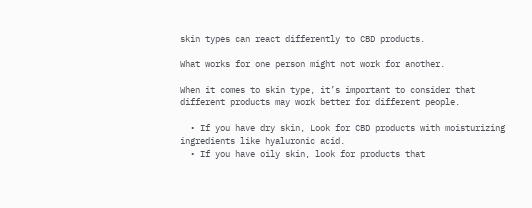skin types can react differently to CBD products.

What works for one person might not work for another.

When it comes to skin type, it’s important to consider that different products may work better for different people.

  • If you have dry skin, Look for CBD products with moisturizing ingredients like hyaluronic acid.
  • If you have oily skin, look for products that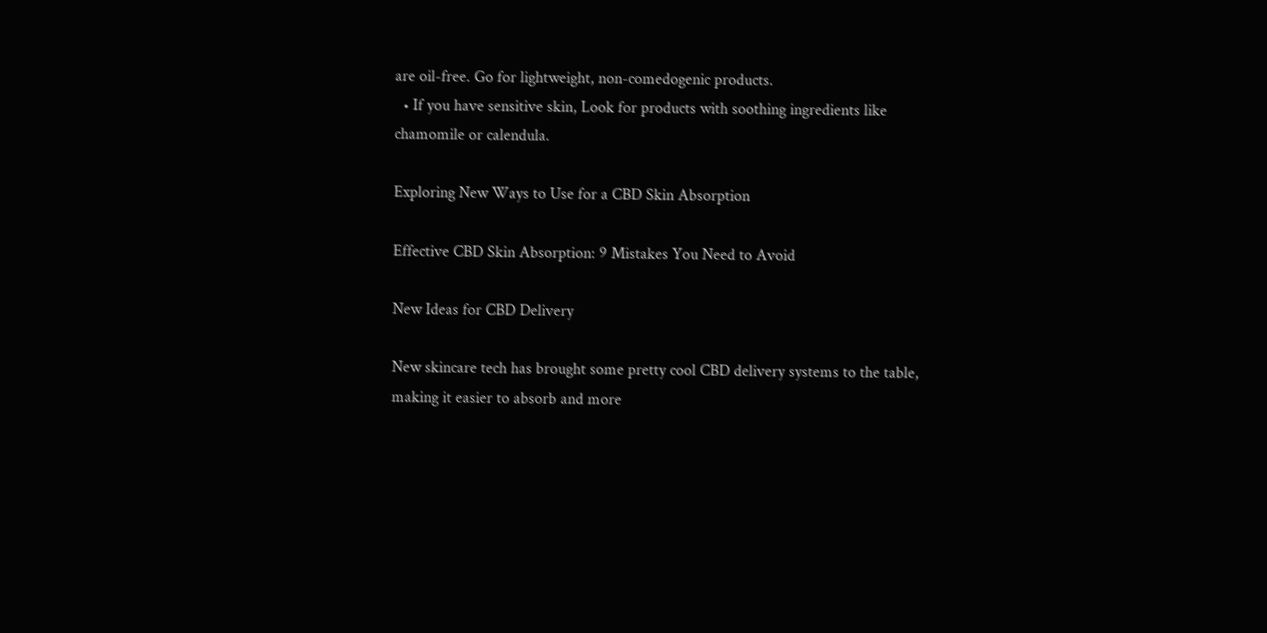are oil-free. Go for lightweight, non-comedogenic products.
  • If you have sensitive skin, Look for products with soothing ingredients like chamomile or calendula.

Exploring New Ways to Use for a CBD Skin Absorption

Effective CBD Skin Absorption: 9 Mistakes You Need to Avoid

New Ideas for CBD Delivery

New skincare tech has brought some pretty cool CBD delivery systems to the table, making it easier to absorb and more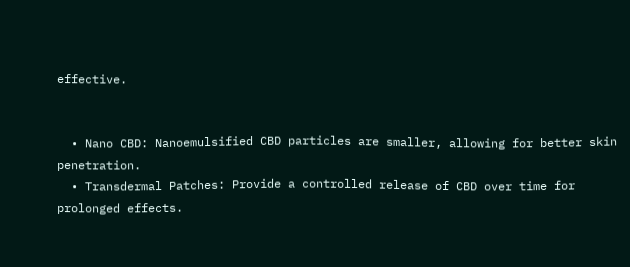effective.


  • Nano CBD: Nanoemulsified CBD particles are smaller, allowing for better skin penetration.
  • Transdermal Patches: Provide a controlled release of CBD over time for prolonged effects.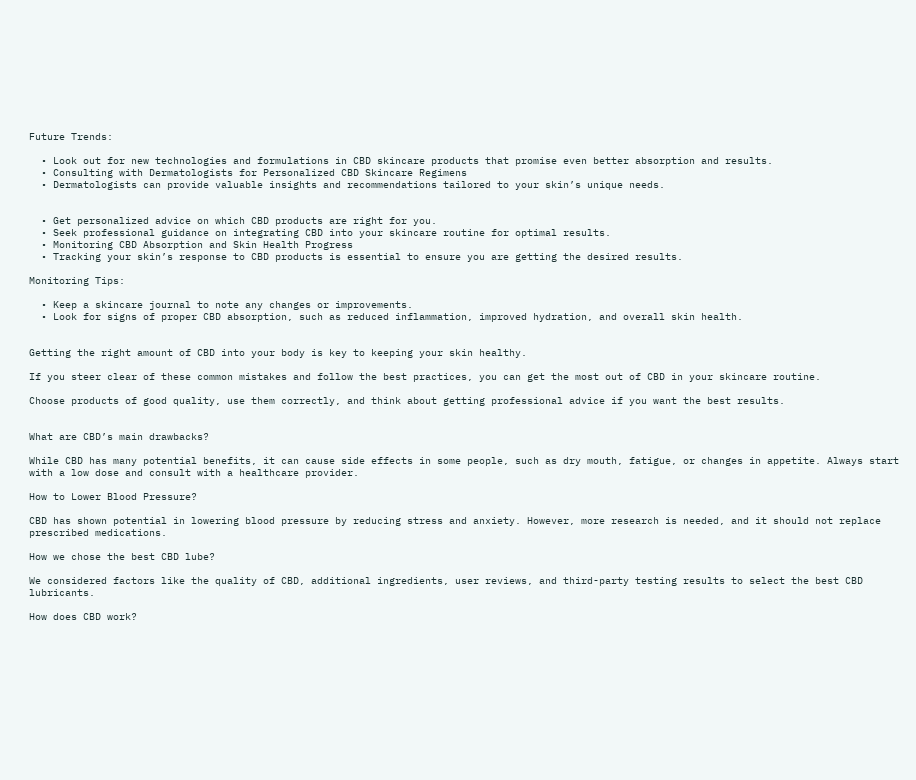Future Trends:

  • Look out for new technologies and formulations in CBD skincare products that promise even better absorption and results.
  • Consulting with Dermatologists for Personalized CBD Skincare Regimens
  • Dermatologists can provide valuable insights and recommendations tailored to your skin’s unique needs.


  • Get personalized advice on which CBD products are right for you.
  • Seek professional guidance on integrating CBD into your skincare routine for optimal results.
  • Monitoring CBD Absorption and Skin Health Progress
  • Tracking your skin’s response to CBD products is essential to ensure you are getting the desired results.

Monitoring Tips:

  • Keep a skincare journal to note any changes or improvements.
  • Look for signs of proper CBD absorption, such as reduced inflammation, improved hydration, and overall skin health.


Getting the right amount of CBD into your body is key to keeping your skin healthy.

If you steer clear of these common mistakes and follow the best practices, you can get the most out of CBD in your skincare routine.

Choose products of good quality, use them correctly, and think about getting professional advice if you want the best results.


What are CBD’s main drawbacks?

While CBD has many potential benefits, it can cause side effects in some people, such as dry mouth, fatigue, or changes in appetite. Always start with a low dose and consult with a healthcare provider.

How to Lower Blood Pressure?

CBD has shown potential in lowering blood pressure by reducing stress and anxiety. However, more research is needed, and it should not replace prescribed medications.

How we chose the best CBD lube?

We considered factors like the quality of CBD, additional ingredients, user reviews, and third-party testing results to select the best CBD lubricants.

How does CBD work?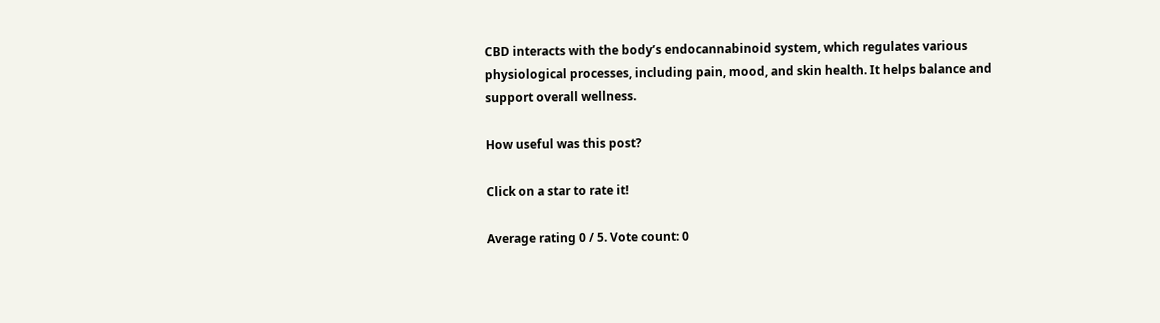CBD interacts with the body’s endocannabinoid system, which regulates various physiological processes, including pain, mood, and skin health. It helps balance and support overall wellness.

How useful was this post?

Click on a star to rate it!

Average rating 0 / 5. Vote count: 0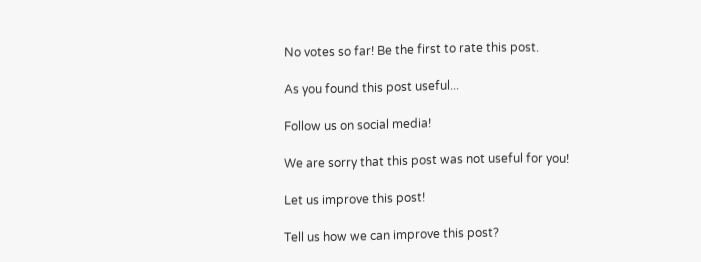No votes so far! Be the first to rate this post.

As you found this post useful...

Follow us on social media!

We are sorry that this post was not useful for you!

Let us improve this post!

Tell us how we can improve this post?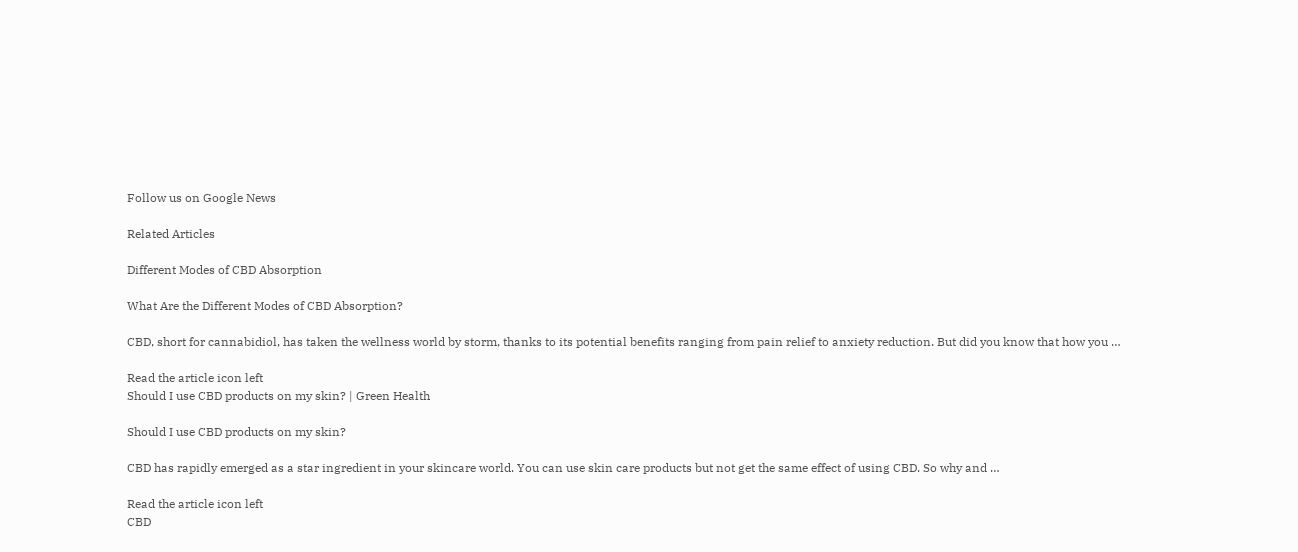Follow us on Google News

Related Articles

Different Modes of CBD Absorption

What Are the Different Modes of CBD Absorption?

CBD, short for cannabidiol, has taken the wellness world by storm, thanks to its potential benefits ranging from pain relief to anxiety reduction. But did you know that how you …

Read the article icon left
Should I use CBD products on my skin? | Green Health

Should I use CBD products on my skin?

CBD has rapidly emerged as a star ingredient in your skincare world. You can use skin care products but not get the same effect of using CBD. So why and …

Read the article icon left
CBD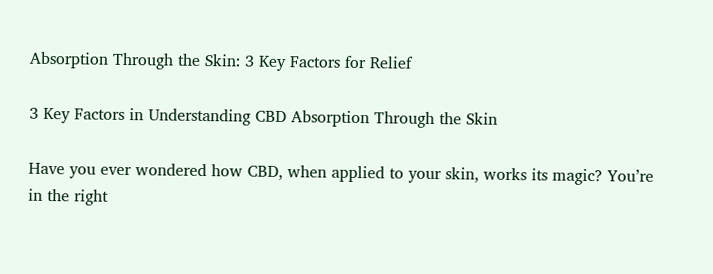Absorption Through the Skin: 3 Key Factors for Relief

3 Key Factors in Understanding CBD Absorption Through the Skin

Have you ever wondered how CBD, when applied to your skin, works its magic? You’re in the right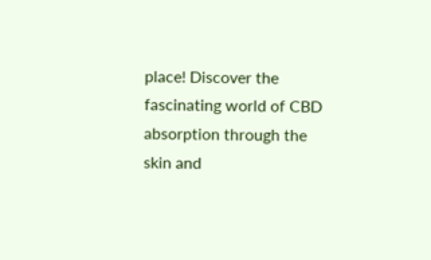place! Discover the fascinating world of CBD absorption through the skin and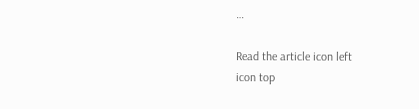…

Read the article icon left
icon top